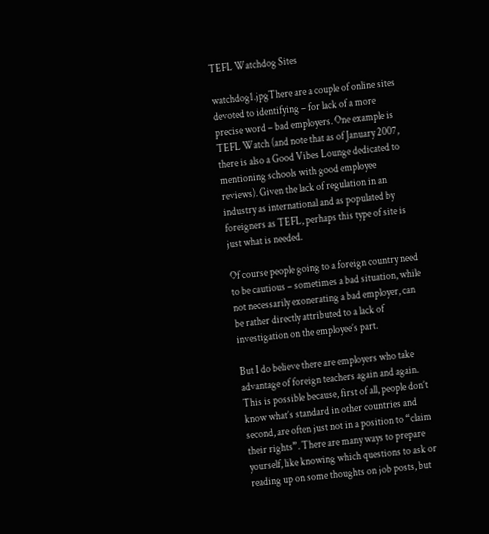TEFL Watchdog Sites

watchdog1.jpgThere are a couple of online sites devoted to identifying – for lack of a more precise word – bad employers. One example is TEFL Watch (and note that as of January 2007, there is also a Good Vibes Lounge dedicated to mentioning schools with good employee reviews). Given the lack of regulation in an industry as international and as populated by foreigners as TEFL, perhaps this type of site is just what is needed.

Of course people going to a foreign country need to be cautious – sometimes a bad situation, while not necessarily exonerating a bad employer, can be rather directly attributed to a lack of investigation on the employee’s part.

But I do believe there are employers who take advantage of foreign teachers again and again. This is possible because, first of all, people don’t know what’s standard in other countries and second, are often just not in a position to “claim their rights”. There are many ways to prepare yourself, like knowing which questions to ask or reading up on some thoughts on job posts, but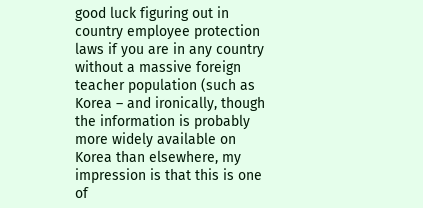good luck figuring out in country employee protection laws if you are in any country without a massive foreign teacher population (such as Korea – and ironically, though the information is probably more widely available on Korea than elsewhere, my impression is that this is one of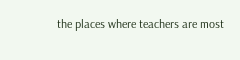the places where teachers are most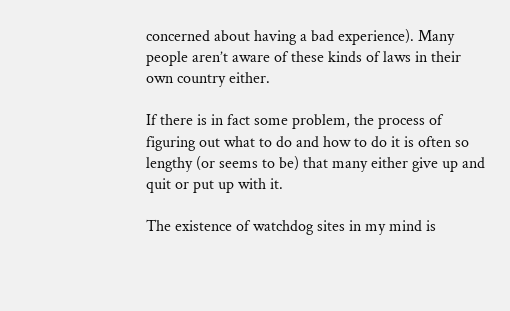concerned about having a bad experience). Many people aren’t aware of these kinds of laws in their own country either.

If there is in fact some problem, the process of figuring out what to do and how to do it is often so lengthy (or seems to be) that many either give up and quit or put up with it.

The existence of watchdog sites in my mind is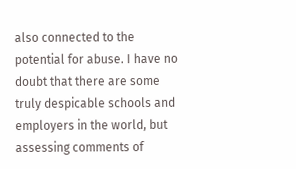also connected to the potential for abuse. I have no doubt that there are some truly despicable schools and employers in the world, but assessing comments of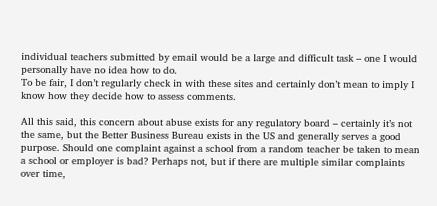individual teachers submitted by email would be a large and difficult task – one I would personally have no idea how to do.
To be fair, I don’t regularly check in with these sites and certainly don’t mean to imply I know how they decide how to assess comments.

All this said, this concern about abuse exists for any regulatory board – certainly it’s not the same, but the Better Business Bureau exists in the US and generally serves a good purpose. Should one complaint against a school from a random teacher be taken to mean a school or employer is bad? Perhaps not, but if there are multiple similar complaints over time,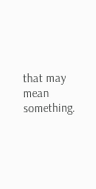that may mean something.